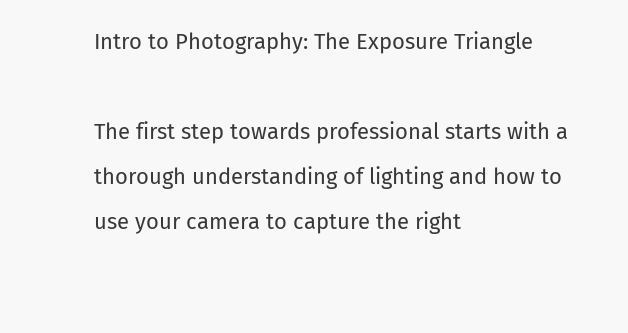Intro to Photography: The Exposure Triangle

The first step towards professional starts with a thorough understanding of lighting and how to use your camera to capture the right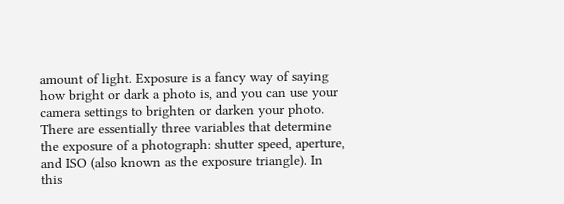amount of light. Exposure is a fancy way of saying how bright or dark a photo is, and you can use your camera settings to brighten or darken your photo. There are essentially three variables that determine the exposure of a photograph: shutter speed, aperture, and ISO (also known as the exposure triangle). In this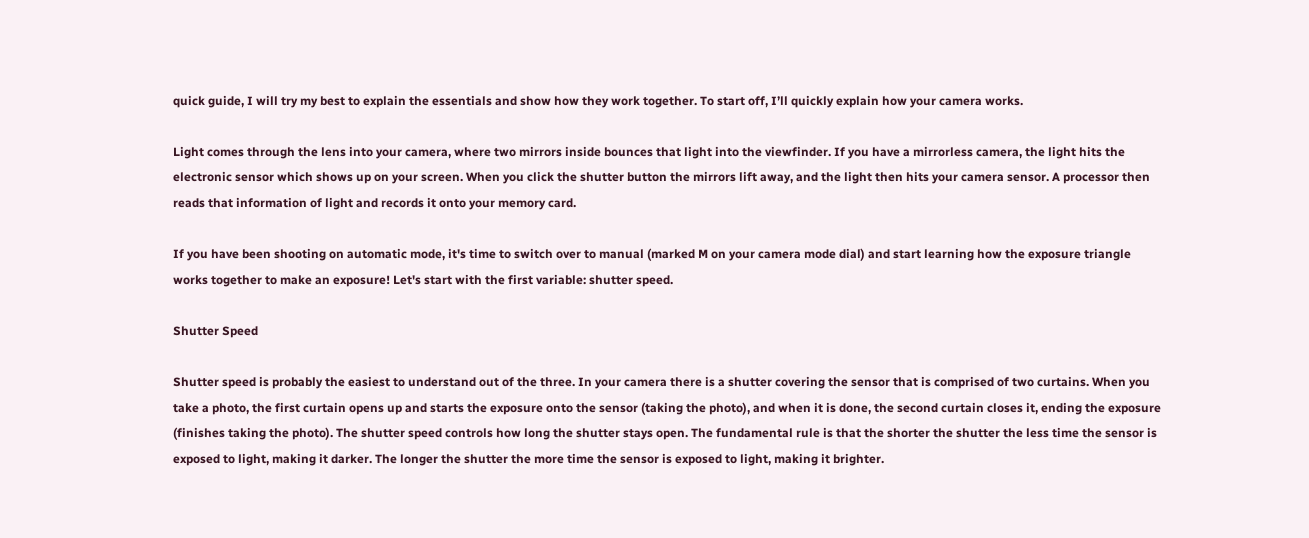quick guide, I will try my best to explain the essentials and show how they work together. To start off, I’ll quickly explain how your camera works.

Light comes through the lens into your camera, where two mirrors inside bounces that light into the viewfinder. If you have a mirrorless camera, the light hits the electronic sensor which shows up on your screen. When you click the shutter button the mirrors lift away, and the light then hits your camera sensor. A processor then reads that information of light and records it onto your memory card.

If you have been shooting on automatic mode, it's time to switch over to manual (marked M on your camera mode dial) and start learning how the exposure triangle works together to make an exposure! Let's start with the first variable: shutter speed.

Shutter Speed

Shutter speed is probably the easiest to understand out of the three. In your camera there is a shutter covering the sensor that is comprised of two curtains. When you take a photo, the first curtain opens up and starts the exposure onto the sensor (taking the photo), and when it is done, the second curtain closes it, ending the exposure (finishes taking the photo). The shutter speed controls how long the shutter stays open. The fundamental rule is that the shorter the shutter the less time the sensor is exposed to light, making it darker. The longer the shutter the more time the sensor is exposed to light, making it brighter.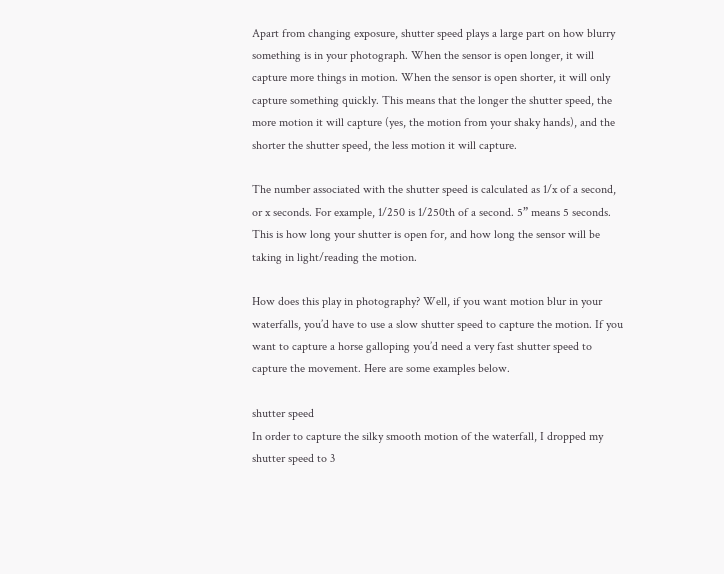Apart from changing exposure, shutter speed plays a large part on how blurry something is in your photograph. When the sensor is open longer, it will capture more things in motion. When the sensor is open shorter, it will only capture something quickly. This means that the longer the shutter speed, the more motion it will capture (yes, the motion from your shaky hands), and the shorter the shutter speed, the less motion it will capture.

The number associated with the shutter speed is calculated as 1/x of a second, or x seconds. For example, 1/250 is 1/250th of a second. 5” means 5 seconds. This is how long your shutter is open for, and how long the sensor will be taking in light/reading the motion.

How does this play in photography? Well, if you want motion blur in your waterfalls, you’d have to use a slow shutter speed to capture the motion. If you want to capture a horse galloping you’d need a very fast shutter speed to capture the movement. Here are some examples below.

shutter speed
In order to capture the silky smooth motion of the waterfall, I dropped my shutter speed to 3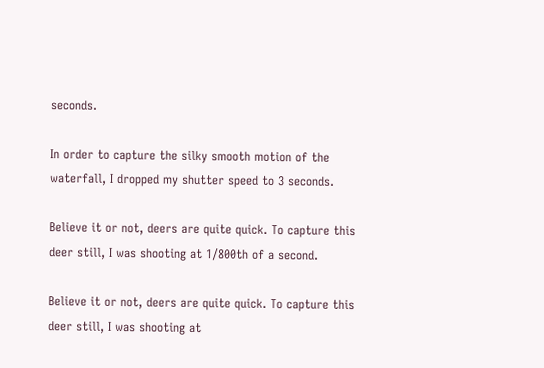seconds.

In order to capture the silky smooth motion of the waterfall, I dropped my shutter speed to 3 seconds.

Believe it or not, deers are quite quick. To capture this deer still, I was shooting at 1/800th of a second.

Believe it or not, deers are quite quick. To capture this deer still, I was shooting at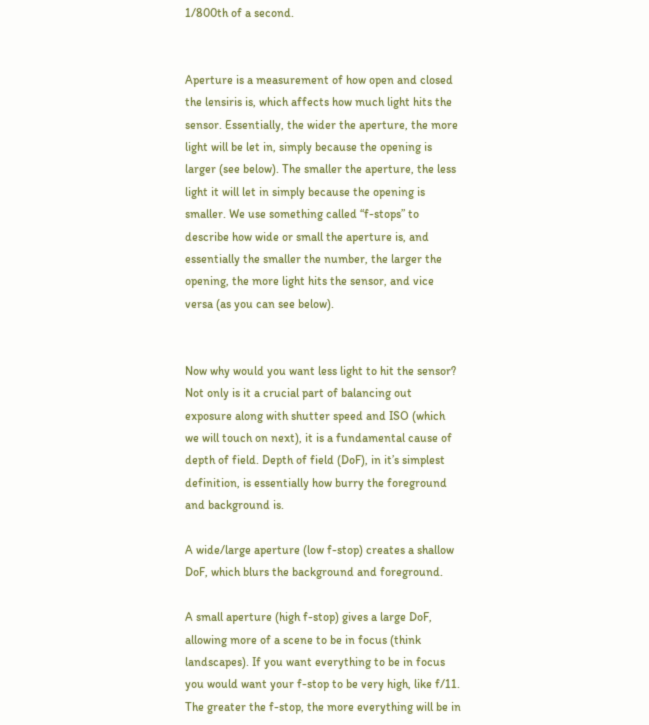1/800th of a second.


Aperture is a measurement of how open and closed the lensiris is, which affects how much light hits the sensor. Essentially, the wider the aperture, the more light will be let in, simply because the opening is larger (see below). The smaller the aperture, the less light it will let in simply because the opening is smaller. We use something called “f-stops” to describe how wide or small the aperture is, and essentially the smaller the number, the larger the opening, the more light hits the sensor, and vice versa (as you can see below).


Now why would you want less light to hit the sensor? Not only is it a crucial part of balancing out exposure along with shutter speed and ISO (which we will touch on next), it is a fundamental cause of depth of field. Depth of field (DoF), in it’s simplest definition, is essentially how burry the foreground and background is.

A wide/large aperture (low f-stop) creates a shallow DoF, which blurs the background and foreground.

A small aperture (high f-stop) gives a large DoF, allowing more of a scene to be in focus (think landscapes). If you want everything to be in focus you would want your f-stop to be very high, like f/11. The greater the f-stop, the more everything will be in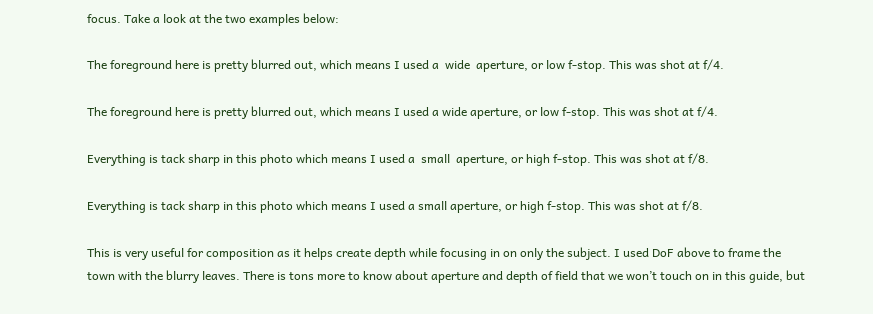focus. Take a look at the two examples below:

The foreground here is pretty blurred out, which means I used a  wide  aperture, or low f-stop. This was shot at f/4.

The foreground here is pretty blurred out, which means I used a wide aperture, or low f-stop. This was shot at f/4.

Everything is tack sharp in this photo which means I used a  small  aperture, or high f-stop. This was shot at f/8.

Everything is tack sharp in this photo which means I used a small aperture, or high f-stop. This was shot at f/8.

This is very useful for composition as it helps create depth while focusing in on only the subject. I used DoF above to frame the town with the blurry leaves. There is tons more to know about aperture and depth of field that we won’t touch on in this guide, but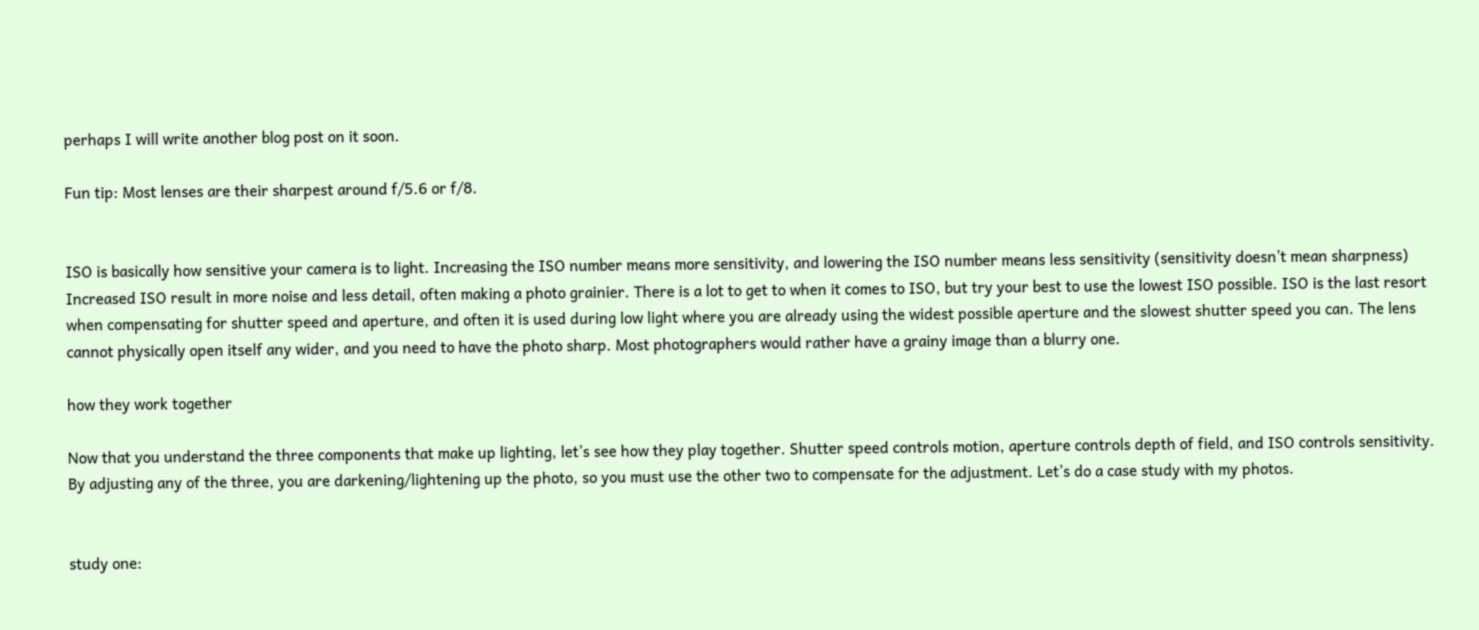perhaps I will write another blog post on it soon.

Fun tip: Most lenses are their sharpest around f/5.6 or f/8.


ISO is basically how sensitive your camera is to light. Increasing the ISO number means more sensitivity, and lowering the ISO number means less sensitivity (sensitivity doesn’t mean sharpness) Increased ISO result in more noise and less detail, often making a photo grainier. There is a lot to get to when it comes to ISO, but try your best to use the lowest ISO possible. ISO is the last resort when compensating for shutter speed and aperture, and often it is used during low light where you are already using the widest possible aperture and the slowest shutter speed you can. The lens cannot physically open itself any wider, and you need to have the photo sharp. Most photographers would rather have a grainy image than a blurry one.

how they work together

Now that you understand the three components that make up lighting, let’s see how they play together. Shutter speed controls motion, aperture controls depth of field, and ISO controls sensitivity. By adjusting any of the three, you are darkening/lightening up the photo, so you must use the other two to compensate for the adjustment. Let’s do a case study with my photos.


study one: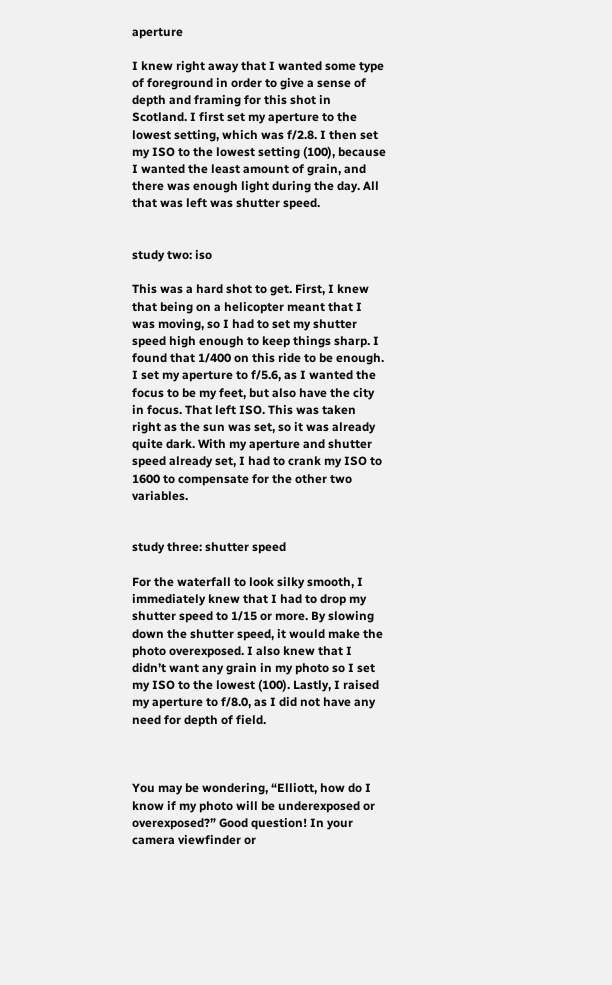aperture

I knew right away that I wanted some type of foreground in order to give a sense of depth and framing for this shot in Scotland. I first set my aperture to the lowest setting, which was f/2.8. I then set my ISO to the lowest setting (100), because I wanted the least amount of grain, and there was enough light during the day. All that was left was shutter speed.


study two: iso

This was a hard shot to get. First, I knew that being on a helicopter meant that I was moving, so I had to set my shutter speed high enough to keep things sharp. I found that 1/400 on this ride to be enough. I set my aperture to f/5.6, as I wanted the focus to be my feet, but also have the city in focus. That left ISO. This was taken right as the sun was set, so it was already quite dark. With my aperture and shutter speed already set, I had to crank my ISO to 1600 to compensate for the other two variables.


study three: shutter speed

For the waterfall to look silky smooth, I immediately knew that I had to drop my shutter speed to 1/15 or more. By slowing down the shutter speed, it would make the photo overexposed. I also knew that I didn’t want any grain in my photo so I set my ISO to the lowest (100). Lastly, I raised my aperture to f/8.0, as I did not have any need for depth of field.



You may be wondering, “Elliott, how do I know if my photo will be underexposed or overexposed?” Good question! In your camera viewfinder or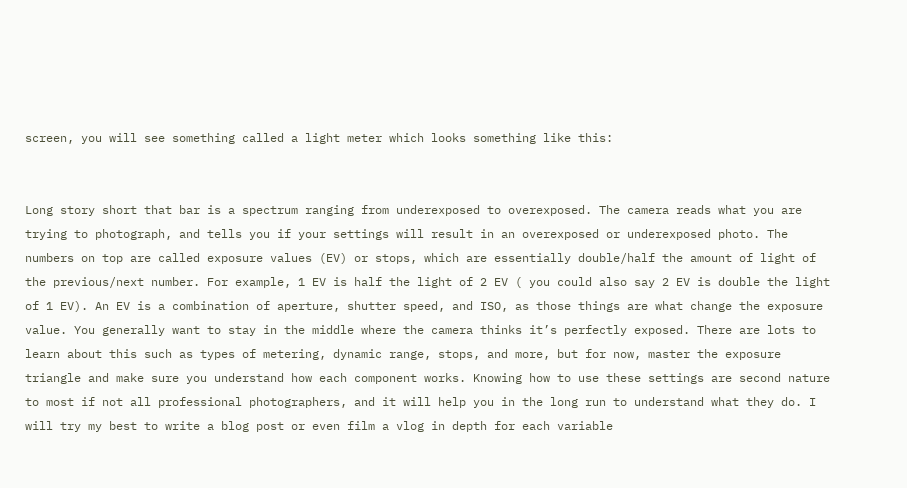screen, you will see something called a light meter which looks something like this:


Long story short that bar is a spectrum ranging from underexposed to overexposed. The camera reads what you are trying to photograph, and tells you if your settings will result in an overexposed or underexposed photo. The numbers on top are called exposure values (EV) or stops, which are essentially double/half the amount of light of the previous/next number. For example, 1 EV is half the light of 2 EV ( you could also say 2 EV is double the light of 1 EV). An EV is a combination of aperture, shutter speed, and ISO, as those things are what change the exposure value. You generally want to stay in the middle where the camera thinks it’s perfectly exposed. There are lots to learn about this such as types of metering, dynamic range, stops, and more, but for now, master the exposure triangle and make sure you understand how each component works. Knowing how to use these settings are second nature to most if not all professional photographers, and it will help you in the long run to understand what they do. I will try my best to write a blog post or even film a vlog in depth for each variable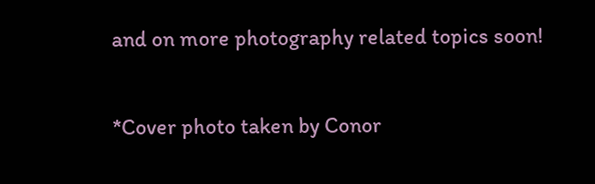and on more photography related topics soon!

*Cover photo taken by Conor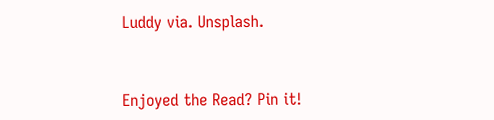Luddy via. Unsplash.


Enjoyed the Read? Pin it!